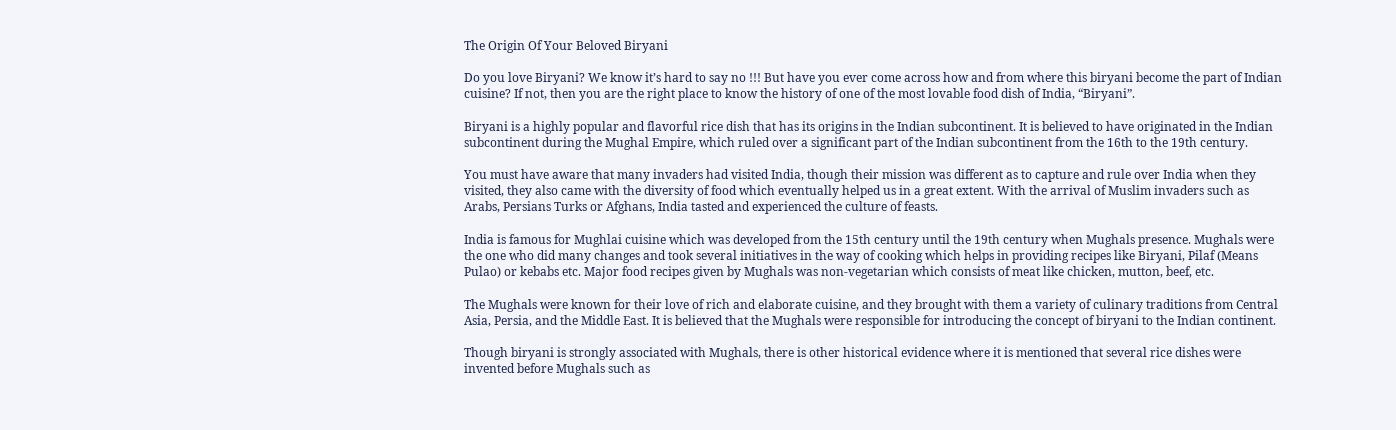The Origin Of Your Beloved Biryani

Do you love Biryani? We know it’s hard to say no !!! But have you ever come across how and from where this biryani become the part of Indian cuisine? If not, then you are the right place to know the history of one of the most lovable food dish of India, “Biryani”.

Biryani is a highly popular and flavorful rice dish that has its origins in the Indian subcontinent. It is believed to have originated in the Indian subcontinent during the Mughal Empire, which ruled over a significant part of the Indian subcontinent from the 16th to the 19th century.

You must have aware that many invaders had visited India, though their mission was different as to capture and rule over India when they visited, they also came with the diversity of food which eventually helped us in a great extent. With the arrival of Muslim invaders such as Arabs, Persians Turks or Afghans, India tasted and experienced the culture of feasts.

India is famous for Mughlai cuisine which was developed from the 15th century until the 19th century when Mughals presence. Mughals were the one who did many changes and took several initiatives in the way of cooking which helps in providing recipes like Biryani, Pilaf (Means Pulao) or kebabs etc. Major food recipes given by Mughals was non-vegetarian which consists of meat like chicken, mutton, beef, etc.

The Mughals were known for their love of rich and elaborate cuisine, and they brought with them a variety of culinary traditions from Central Asia, Persia, and the Middle East. It is believed that the Mughals were responsible for introducing the concept of biryani to the Indian continent.

Though biryani is strongly associated with Mughals, there is other historical evidence where it is mentioned that several rice dishes were invented before Mughals such as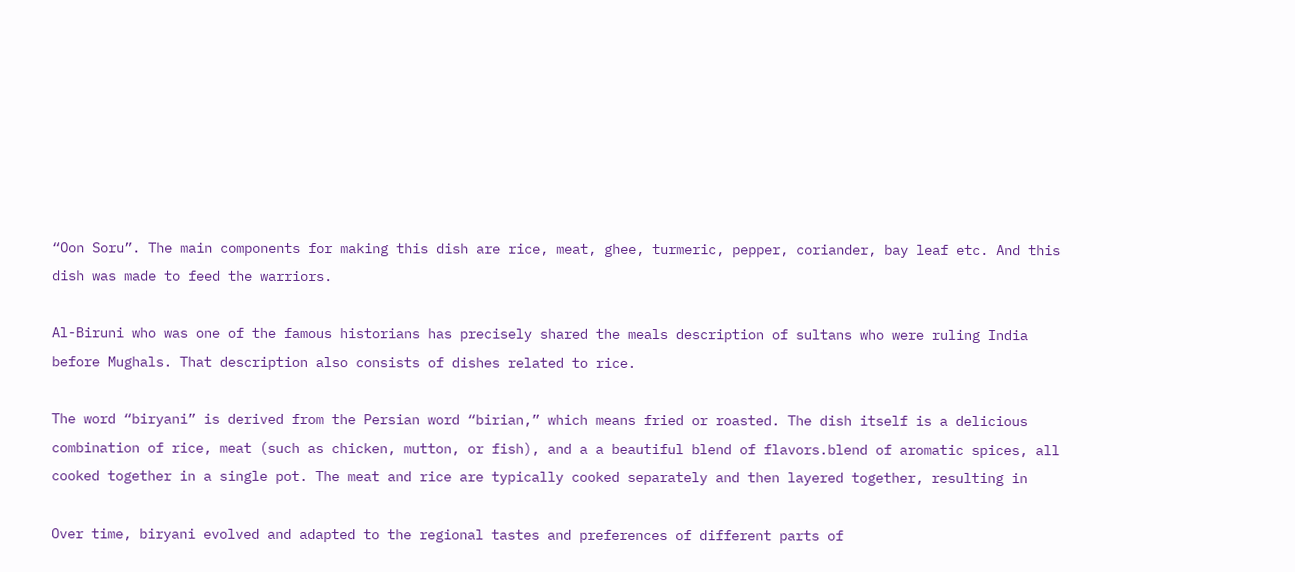“Oon Soru”. The main components for making this dish are rice, meat, ghee, turmeric, pepper, coriander, bay leaf etc. And this dish was made to feed the warriors.

Al-Biruni who was one of the famous historians has precisely shared the meals description of sultans who were ruling India before Mughals. That description also consists of dishes related to rice.

The word “biryani” is derived from the Persian word “birian,” which means fried or roasted. The dish itself is a delicious combination of rice, meat (such as chicken, mutton, or fish), and a a beautiful blend of flavors.blend of aromatic spices, all cooked together in a single pot. The meat and rice are typically cooked separately and then layered together, resulting in

Over time, biryani evolved and adapted to the regional tastes and preferences of different parts of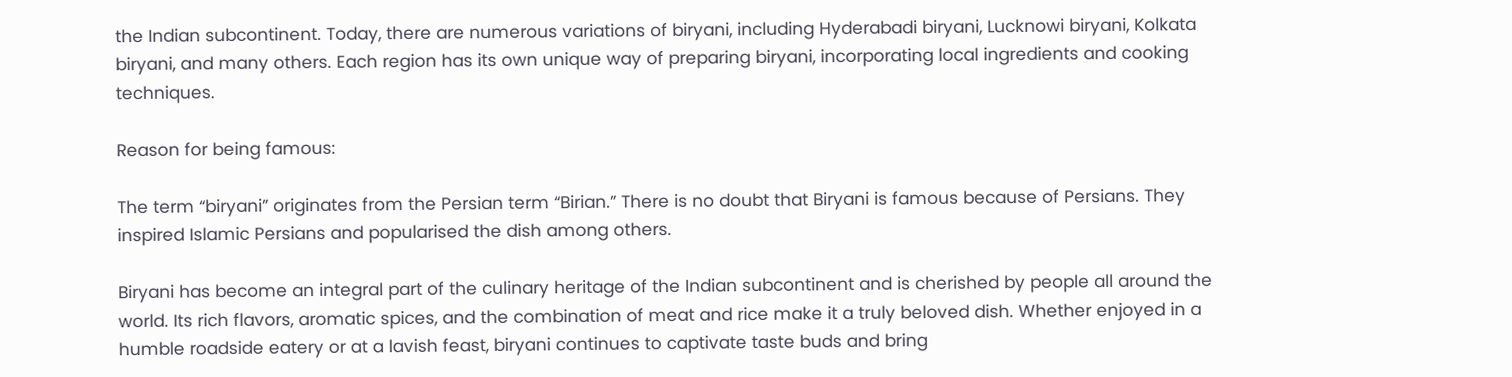the Indian subcontinent. Today, there are numerous variations of biryani, including Hyderabadi biryani, Lucknowi biryani, Kolkata biryani, and many others. Each region has its own unique way of preparing biryani, incorporating local ingredients and cooking techniques.

Reason for being famous:

The term “biryani” originates from the Persian term “Birian.” There is no doubt that Biryani is famous because of Persians. They inspired Islamic Persians and popularised the dish among others.

Biryani has become an integral part of the culinary heritage of the Indian subcontinent and is cherished by people all around the world. Its rich flavors, aromatic spices, and the combination of meat and rice make it a truly beloved dish. Whether enjoyed in a humble roadside eatery or at a lavish feast, biryani continues to captivate taste buds and bring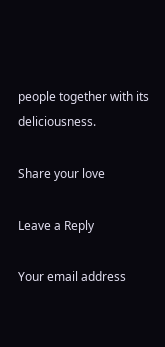people together with its deliciousness.

Share your love

Leave a Reply

Your email address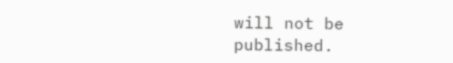will not be published.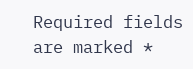Required fields are marked *